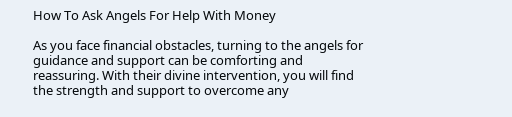How To Ask Angels For Help With Money

As you face financial obstacles, turning to the angels for guidance and support can be comforting and reassuring. With their divine intervention, you will find the strength and support to overcome any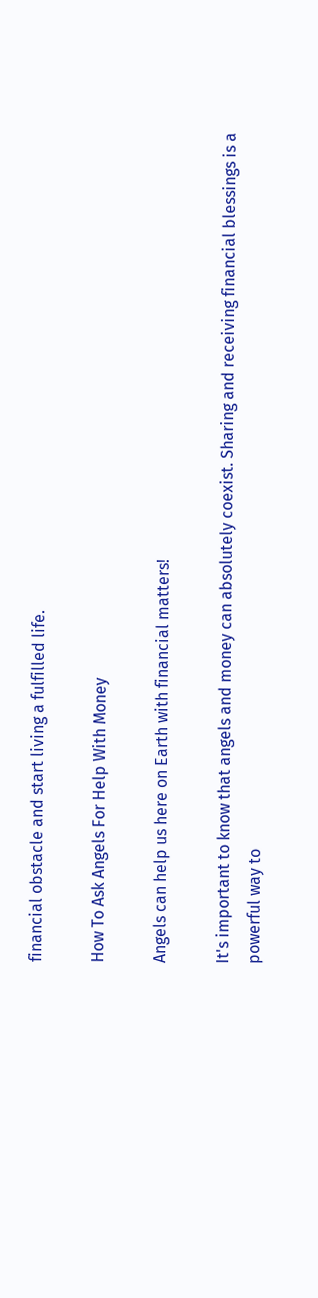financial obstacle and start living a fulfilled life.

How To Ask Angels For Help With Money

Angels can help us here on Earth with financial matters!

It's important to know that angels and money can absolutely coexist. Sharing and receiving financial blessings is a powerful way to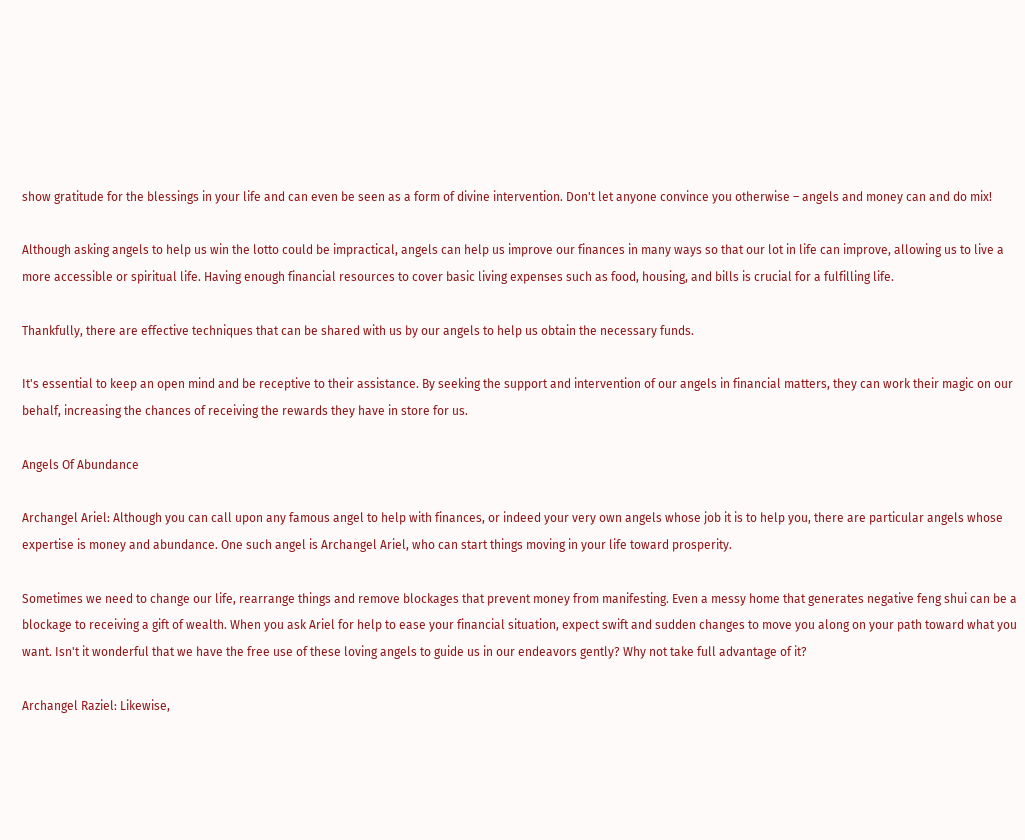show gratitude for the blessings in your life and can even be seen as a form of divine intervention. Don't let anyone convince you otherwise – angels and money can and do mix!

Although asking angels to help us win the lotto could be impractical, angels can help us improve our finances in many ways so that our lot in life can improve, allowing us to live a more accessible or spiritual life. Having enough financial resources to cover basic living expenses such as food, housing, and bills is crucial for a fulfilling life.

Thankfully, there are effective techniques that can be shared with us by our angels to help us obtain the necessary funds.

It's essential to keep an open mind and be receptive to their assistance. By seeking the support and intervention of our angels in financial matters, they can work their magic on our behalf, increasing the chances of receiving the rewards they have in store for us.

Angels Of Abundance

Archangel Ariel: Although you can call upon any famous angel to help with finances, or indeed your very own angels whose job it is to help you, there are particular angels whose expertise is money and abundance. One such angel is Archangel Ariel, who can start things moving in your life toward prosperity.

Sometimes we need to change our life, rearrange things and remove blockages that prevent money from manifesting. Even a messy home that generates negative feng shui can be a blockage to receiving a gift of wealth. When you ask Ariel for help to ease your financial situation, expect swift and sudden changes to move you along on your path toward what you want. Isn't it wonderful that we have the free use of these loving angels to guide us in our endeavors gently? Why not take full advantage of it?

Archangel Raziel: Likewise,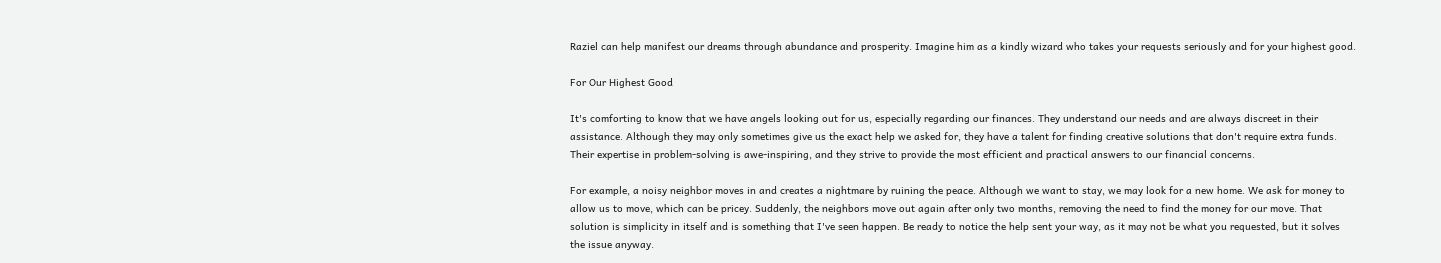Raziel can help manifest our dreams through abundance and prosperity. Imagine him as a kindly wizard who takes your requests seriously and for your highest good.

For Our Highest Good

It's comforting to know that we have angels looking out for us, especially regarding our finances. They understand our needs and are always discreet in their assistance. Although they may only sometimes give us the exact help we asked for, they have a talent for finding creative solutions that don't require extra funds. Their expertise in problem-solving is awe-inspiring, and they strive to provide the most efficient and practical answers to our financial concerns.

For example, a noisy neighbor moves in and creates a nightmare by ruining the peace. Although we want to stay, we may look for a new home. We ask for money to allow us to move, which can be pricey. Suddenly, the neighbors move out again after only two months, removing the need to find the money for our move. That solution is simplicity in itself and is something that I've seen happen. Be ready to notice the help sent your way, as it may not be what you requested, but it solves the issue anyway.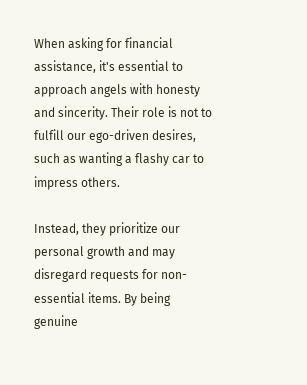When asking for financial assistance, it's essential to approach angels with honesty and sincerity. Their role is not to fulfill our ego-driven desires, such as wanting a flashy car to impress others.

Instead, they prioritize our personal growth and may disregard requests for non-essential items. By being genuine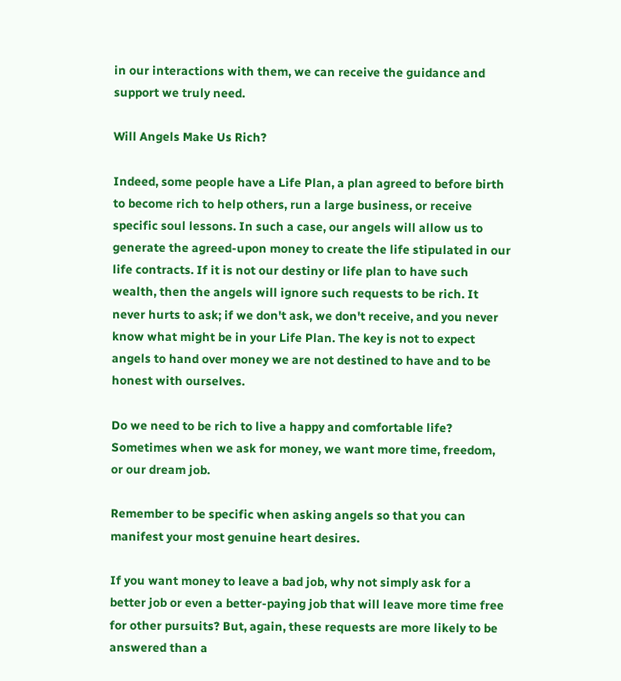in our interactions with them, we can receive the guidance and support we truly need.

Will Angels Make Us Rich?

Indeed, some people have a Life Plan, a plan agreed to before birth to become rich to help others, run a large business, or receive specific soul lessons. In such a case, our angels will allow us to generate the agreed-upon money to create the life stipulated in our life contracts. If it is not our destiny or life plan to have such wealth, then the angels will ignore such requests to be rich. It never hurts to ask; if we don't ask, we don't receive, and you never know what might be in your Life Plan. The key is not to expect angels to hand over money we are not destined to have and to be honest with ourselves.

Do we need to be rich to live a happy and comfortable life? Sometimes when we ask for money, we want more time, freedom, or our dream job.

Remember to be specific when asking angels so that you can manifest your most genuine heart desires.

If you want money to leave a bad job, why not simply ask for a better job or even a better-paying job that will leave more time free for other pursuits? But, again, these requests are more likely to be answered than a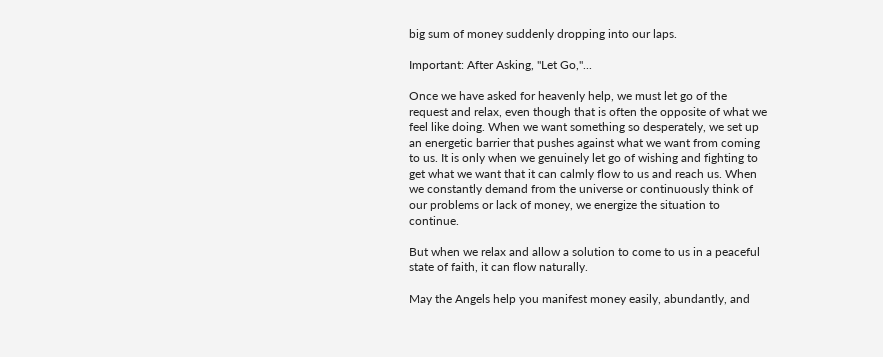big sum of money suddenly dropping into our laps.

Important: After Asking, "Let Go,"...

Once we have asked for heavenly help, we must let go of the request and relax, even though that is often the opposite of what we feel like doing. When we want something so desperately, we set up an energetic barrier that pushes against what we want from coming to us. It is only when we genuinely let go of wishing and fighting to get what we want that it can calmly flow to us and reach us. When we constantly demand from the universe or continuously think of our problems or lack of money, we energize the situation to continue.

But when we relax and allow a solution to come to us in a peaceful state of faith, it can flow naturally.

May the Angels help you manifest money easily, abundantly, and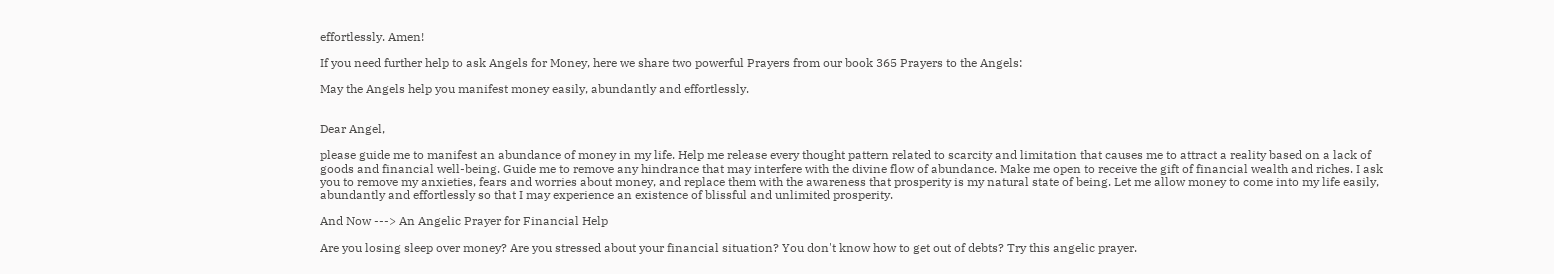effortlessly. Amen!

If you need further help to ask Angels for Money, here we share two powerful Prayers from our book 365 Prayers to the Angels:

May the Angels help you manifest money easily, abundantly and effortlessly.


Dear Angel,

please guide me to manifest an abundance of money in my life. Help me release every thought pattern related to scarcity and limitation that causes me to attract a reality based on a lack of goods and financial well-being. Guide me to remove any hindrance that may interfere with the divine flow of abundance. Make me open to receive the gift of financial wealth and riches. I ask you to remove my anxieties, fears and worries about money, and replace them with the awareness that prosperity is my natural state of being. Let me allow money to come into my life easily, abundantly and effortlessly so that I may experience an existence of blissful and unlimited prosperity.

And Now ---> An Angelic Prayer for Financial Help

Are you losing sleep over money? Are you stressed about your financial situation? You don't know how to get out of debts? Try this angelic prayer.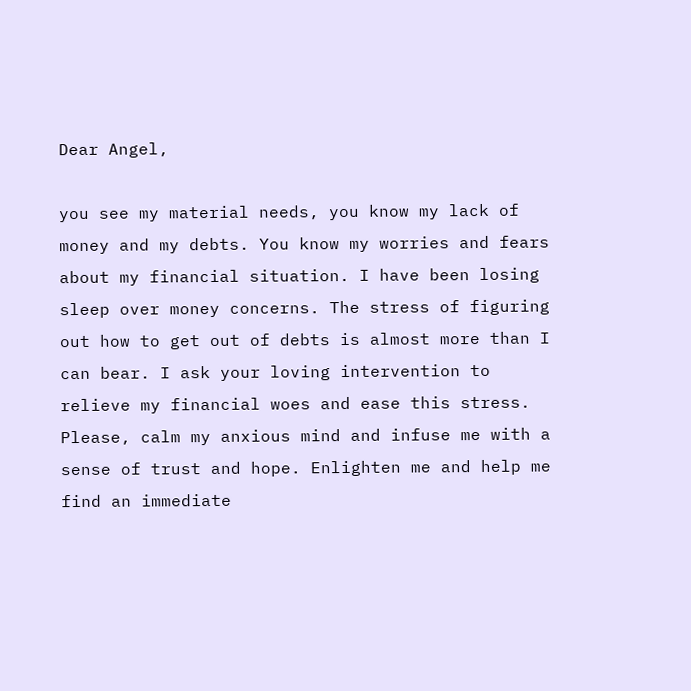Dear Angel,

you see my material needs, you know my lack of money and my debts. You know my worries and fears about my financial situation. I have been losing sleep over money concerns. The stress of figuring out how to get out of debts is almost more than I can bear. I ask your loving intervention to relieve my financial woes and ease this stress. Please, calm my anxious mind and infuse me with a sense of trust and hope. Enlighten me and help me find an immediate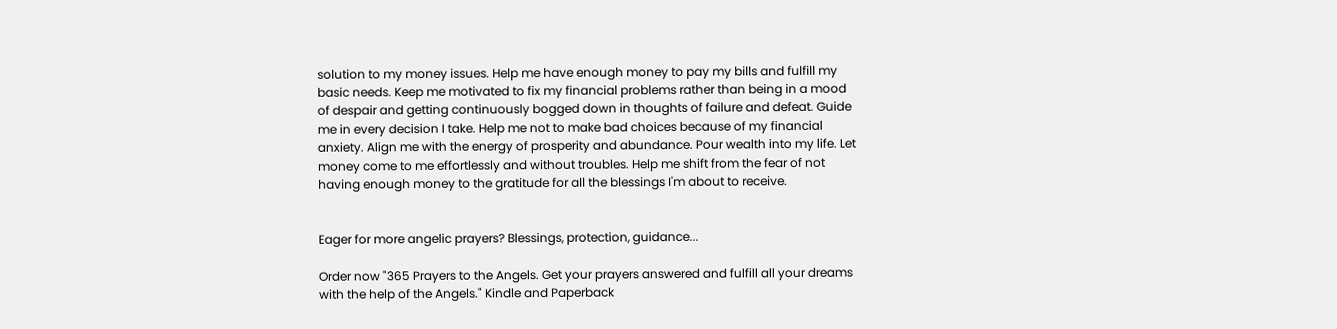solution to my money issues. Help me have enough money to pay my bills and fulfill my basic needs. Keep me motivated to fix my financial problems rather than being in a mood of despair and getting continuously bogged down in thoughts of failure and defeat. Guide me in every decision I take. Help me not to make bad choices because of my financial anxiety. Align me with the energy of prosperity and abundance. Pour wealth into my life. Let money come to me effortlessly and without troubles. Help me shift from the fear of not having enough money to the gratitude for all the blessings I'm about to receive.


Eager for more angelic prayers? Blessings, protection, guidance...

Order now "365 Prayers to the Angels. Get your prayers answered and fulfill all your dreams with the help of the Angels." Kindle and Paperback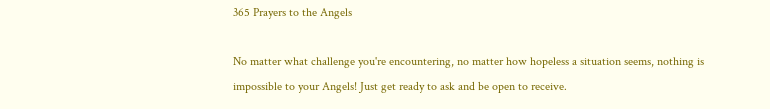365 Prayers to the Angels

No matter what challenge you're encountering, no matter how hopeless a situation seems, nothing is impossible to your Angels! Just get ready to ask and be open to receive.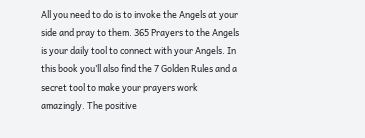All you need to do is to invoke the Angels at your side and pray to them. 365 Prayers to the Angels is your daily tool to connect with your Angels. In this book you’ll also find the 7 Golden Rules and a secret tool to make your prayers work amazingly. The positive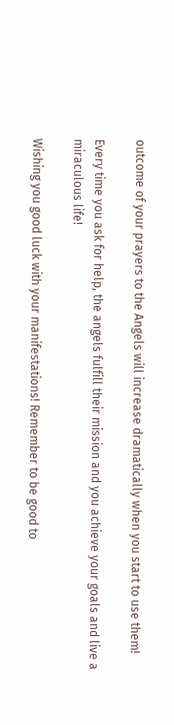outcome of your prayers to the Angels will increase dramatically when you start to use them!

Every time you ask for help, the angels fulfill their mission and you achieve your goals and live a miraculous life!

Wishing you good luck with your manifestations! Remember to be good to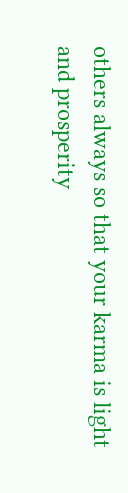others always so that your karma is light and prosperity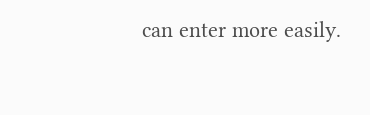can enter more easily.